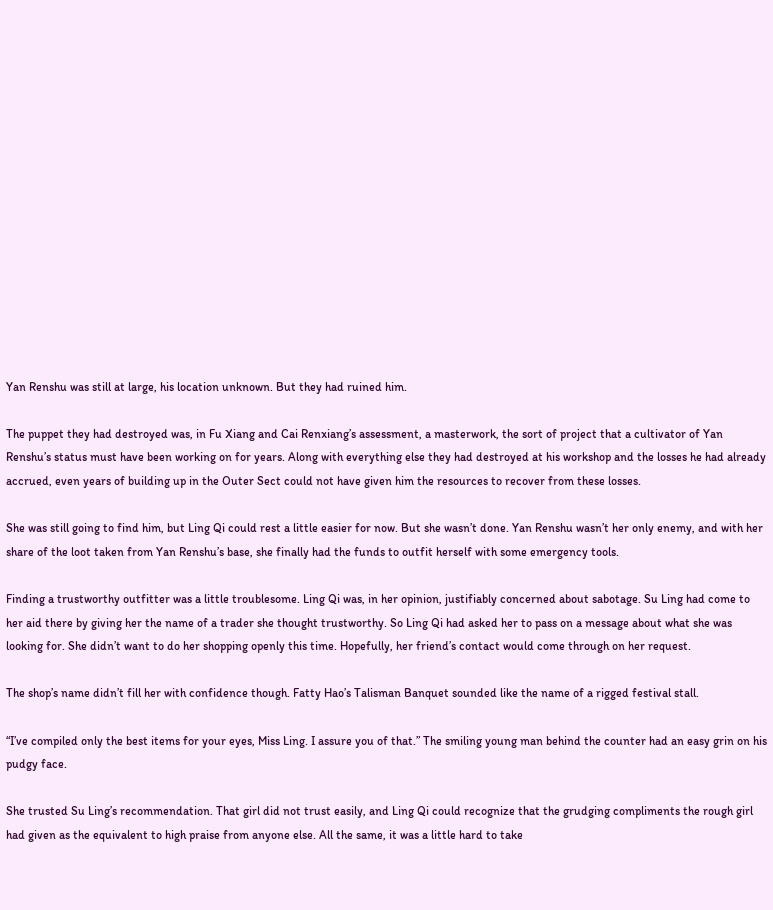Yan Renshu was still at large, his location unknown. But they had ruined him.

The puppet they had destroyed was, in Fu Xiang and Cai Renxiang’s assessment, a masterwork, the sort of project that a cultivator of Yan Renshu’s status must have been working on for years. Along with everything else they had destroyed at his workshop and the losses he had already accrued, even years of building up in the Outer Sect could not have given him the resources to recover from these losses.

She was still going to find him, but Ling Qi could rest a little easier for now. But she wasn’t done. Yan Renshu wasn’t her only enemy, and with her share of the loot taken from Yan Renshu’s base, she finally had the funds to outfit herself with some emergency tools.

Finding a trustworthy outfitter was a little troublesome. Ling Qi was, in her opinion, justifiably concerned about sabotage. Su Ling had come to her aid there by giving her the name of a trader she thought trustworthy. So Ling Qi had asked her to pass on a message about what she was looking for. She didn’t want to do her shopping openly this time. Hopefully, her friend’s contact would come through on her request.

The shop’s name didn’t fill her with confidence though. Fatty Hao’s Talisman Banquet sounded like the name of a rigged festival stall.

“I’ve compiled only the best items for your eyes, Miss Ling. I assure you of that.” The smiling young man behind the counter had an easy grin on his pudgy face.

She trusted Su Ling’s recommendation. That girl did not trust easily, and Ling Qi could recognize that the grudging compliments the rough girl had given as the equivalent to high praise from anyone else. All the same, it was a little hard to take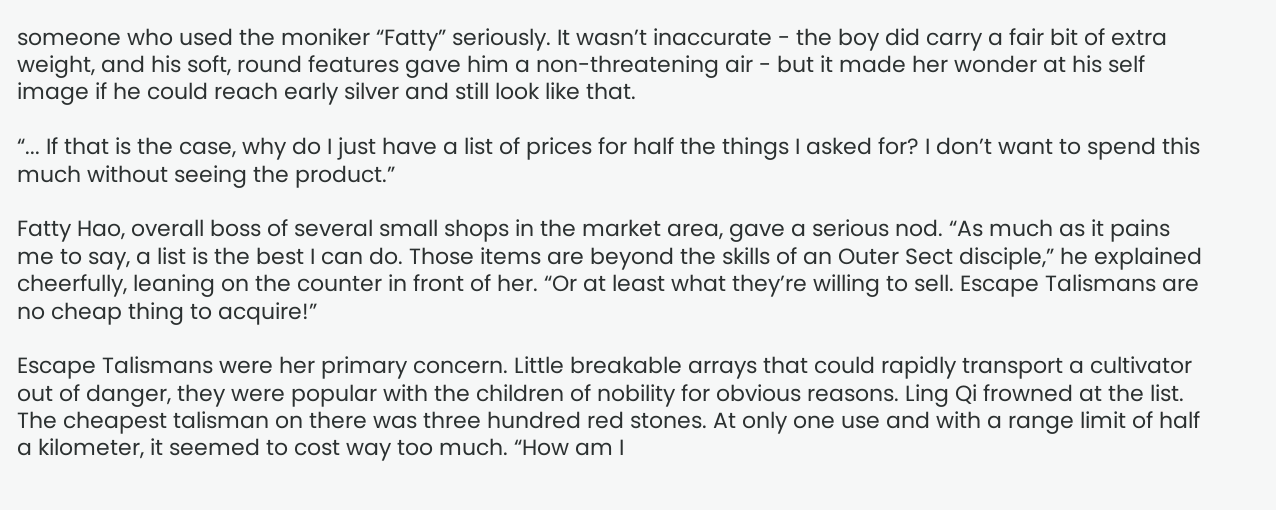someone who used the moniker “Fatty” seriously. It wasn’t inaccurate - the boy did carry a fair bit of extra weight, and his soft, round features gave him a non-threatening air - but it made her wonder at his self image if he could reach early silver and still look like that.

“... If that is the case, why do I just have a list of prices for half the things I asked for? I don’t want to spend this much without seeing the product.”

Fatty Hao, overall boss of several small shops in the market area, gave a serious nod. “As much as it pains me to say, a list is the best I can do. Those items are beyond the skills of an Outer Sect disciple,” he explained cheerfully, leaning on the counter in front of her. “Or at least what they’re willing to sell. Escape Talismans are no cheap thing to acquire!”

Escape Talismans were her primary concern. Little breakable arrays that could rapidly transport a cultivator out of danger, they were popular with the children of nobility for obvious reasons. Ling Qi frowned at the list. The cheapest talisman on there was three hundred red stones. At only one use and with a range limit of half a kilometer, it seemed to cost way too much. “How am I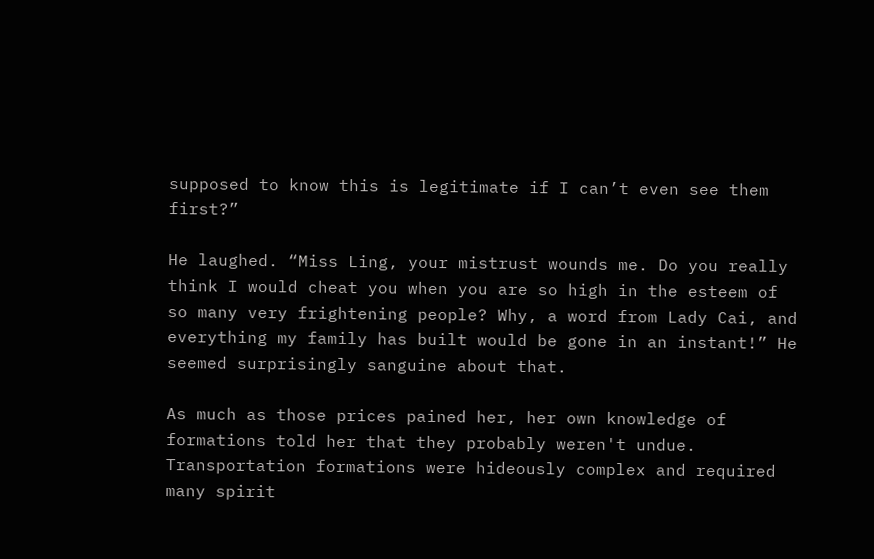supposed to know this is legitimate if I can’t even see them first?”

He laughed. “Miss Ling, your mistrust wounds me. Do you really think I would cheat you when you are so high in the esteem of so many very frightening people? Why, a word from Lady Cai, and everything my family has built would be gone in an instant!” He seemed surprisingly sanguine about that.

As much as those prices pained her, her own knowledge of formations told her that they probably weren't undue. Transportation formations were hideously complex and required many spirit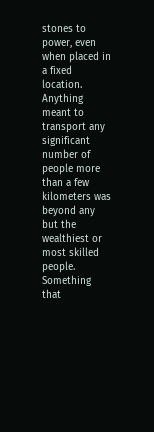stones to power, even when placed in a fixed location. Anything meant to transport any significant number of people more than a few kilometers was beyond any but the wealthiest or most skilled people. Something that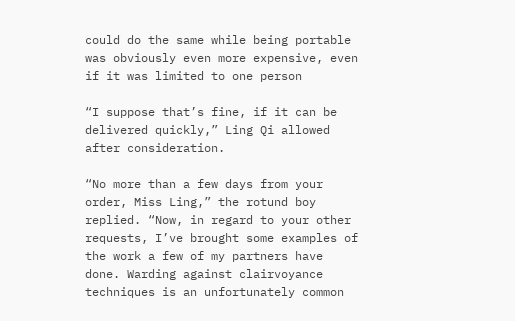could do the same while being portable was obviously even more expensive, even if it was limited to one person

“I suppose that’s fine, if it can be delivered quickly,” Ling Qi allowed after consideration.

“No more than a few days from your order, Miss Ling,” the rotund boy replied. “Now, in regard to your other requests, I’ve brought some examples of the work a few of my partners have done. Warding against clairvoyance techniques is an unfortunately common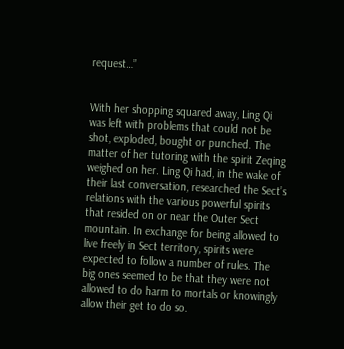request…”


With her shopping squared away, Ling Qi was left with problems that could not be shot, exploded, bought or punched. The matter of her tutoring with the spirit Zeqing weighed on her. Ling Qi had, in the wake of their last conversation, researched the Sect’s relations with the various powerful spirits that resided on or near the Outer Sect mountain. In exchange for being allowed to live freely in Sect territory, spirits were expected to follow a number of rules. The big ones seemed to be that they were not allowed to do harm to mortals or knowingly allow their get to do so.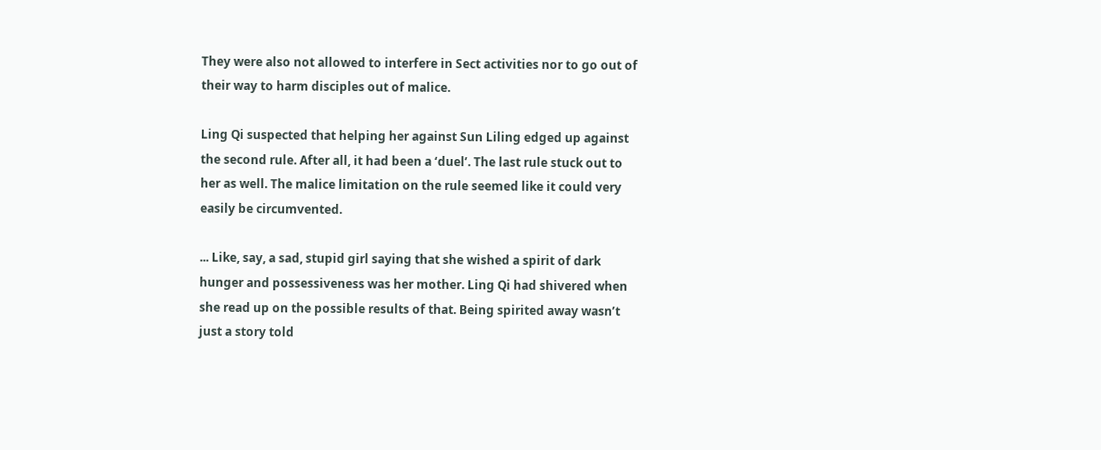They were also not allowed to interfere in Sect activities nor to go out of their way to harm disciples out of malice.

Ling Qi suspected that helping her against Sun Liling edged up against the second rule. After all, it had been a ‘duel’. The last rule stuck out to her as well. The malice limitation on the rule seemed like it could very easily be circumvented.

... Like, say, a sad, stupid girl saying that she wished a spirit of dark hunger and possessiveness was her mother. Ling Qi had shivered when she read up on the possible results of that. Being spirited away wasn’t just a story told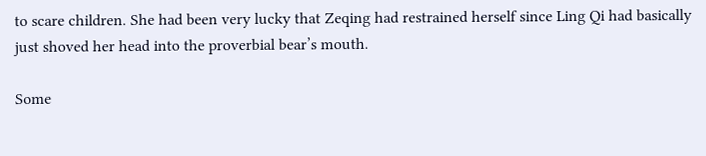to scare children. She had been very lucky that Zeqing had restrained herself since Ling Qi had basically just shoved her head into the proverbial bear’s mouth.

Some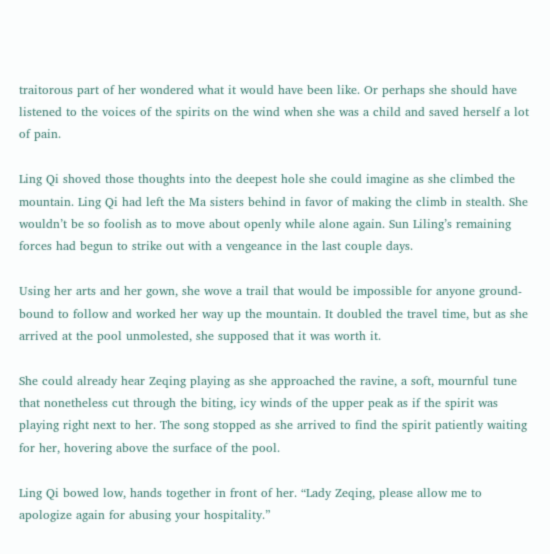traitorous part of her wondered what it would have been like. Or perhaps she should have listened to the voices of the spirits on the wind when she was a child and saved herself a lot of pain.

Ling Qi shoved those thoughts into the deepest hole she could imagine as she climbed the mountain. Ling Qi had left the Ma sisters behind in favor of making the climb in stealth. She wouldn’t be so foolish as to move about openly while alone again. Sun Liling’s remaining forces had begun to strike out with a vengeance in the last couple days.

Using her arts and her gown, she wove a trail that would be impossible for anyone ground-bound to follow and worked her way up the mountain. It doubled the travel time, but as she arrived at the pool unmolested, she supposed that it was worth it.

She could already hear Zeqing playing as she approached the ravine, a soft, mournful tune that nonetheless cut through the biting, icy winds of the upper peak as if the spirit was playing right next to her. The song stopped as she arrived to find the spirit patiently waiting for her, hovering above the surface of the pool.

Ling Qi bowed low, hands together in front of her. “Lady Zeqing, please allow me to apologize again for abusing your hospitality.”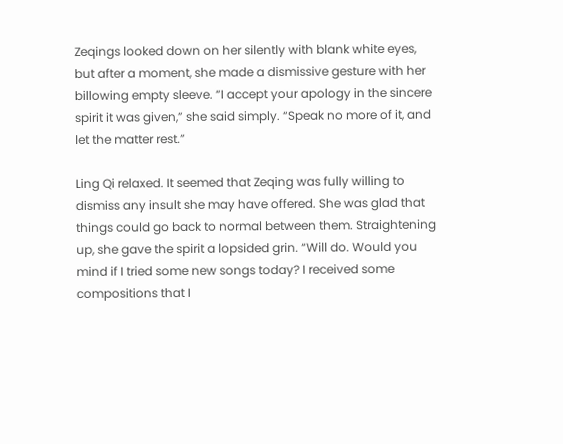Zeqings looked down on her silently with blank white eyes, but after a moment, she made a dismissive gesture with her billowing empty sleeve. “I accept your apology in the sincere spirit it was given,” she said simply. “Speak no more of it, and let the matter rest.”

Ling Qi relaxed. It seemed that Zeqing was fully willing to dismiss any insult she may have offered. She was glad that things could go back to normal between them. Straightening up, she gave the spirit a lopsided grin. “Will do. Would you mind if I tried some new songs today? I received some compositions that I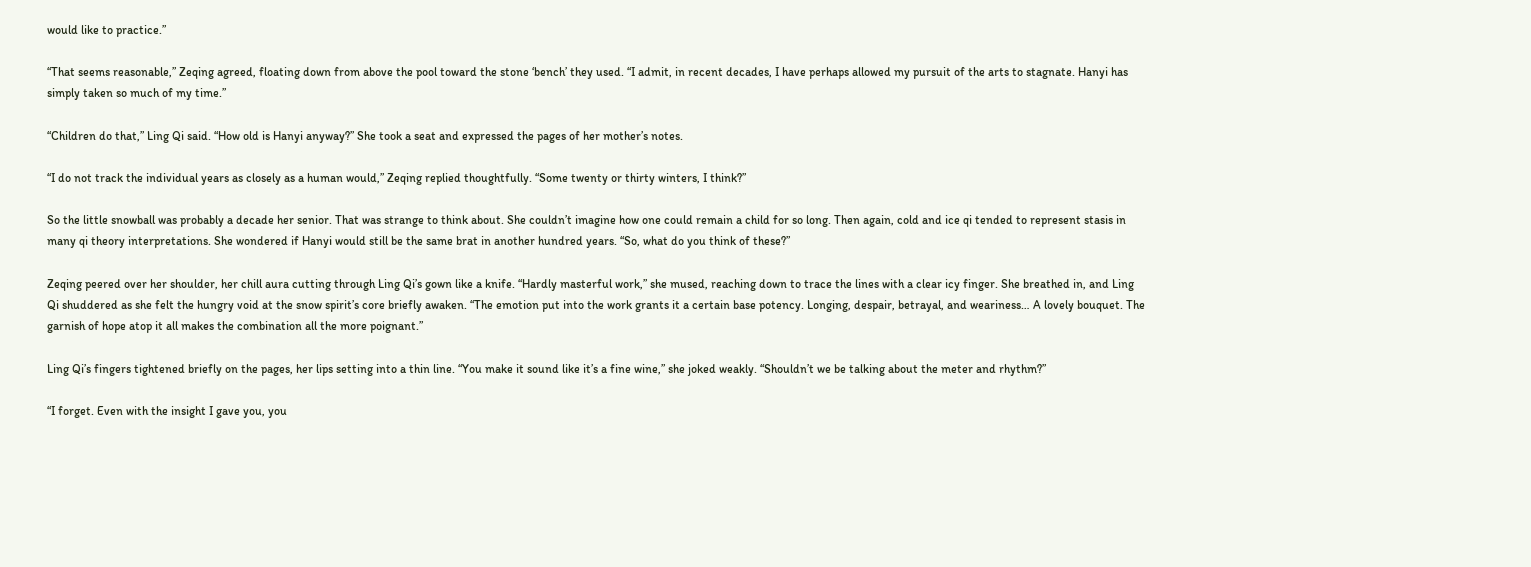would like to practice.”

“That seems reasonable,” Zeqing agreed, floating down from above the pool toward the stone ‘bench’ they used. “I admit, in recent decades, I have perhaps allowed my pursuit of the arts to stagnate. Hanyi has simply taken so much of my time.”

“Children do that,” Ling Qi said. “How old is Hanyi anyway?” She took a seat and expressed the pages of her mother’s notes.

“I do not track the individual years as closely as a human would,” Zeqing replied thoughtfully. “Some twenty or thirty winters, I think?”

So the little snowball was probably a decade her senior. That was strange to think about. She couldn’t imagine how one could remain a child for so long. Then again, cold and ice qi tended to represent stasis in many qi theory interpretations. She wondered if Hanyi would still be the same brat in another hundred years. “So, what do you think of these?”

Zeqing peered over her shoulder, her chill aura cutting through Ling Qi’s gown like a knife. “Hardly masterful work,” she mused, reaching down to trace the lines with a clear icy finger. She breathed in, and Ling Qi shuddered as she felt the hungry void at the snow spirit’s core briefly awaken. “The emotion put into the work grants it a certain base potency. Longing, despair, betrayal, and weariness… A lovely bouquet. The garnish of hope atop it all makes the combination all the more poignant.”

Ling Qi’s fingers tightened briefly on the pages, her lips setting into a thin line. “You make it sound like it’s a fine wine,” she joked weakly. “Shouldn’t we be talking about the meter and rhythm?”

“I forget. Even with the insight I gave you, you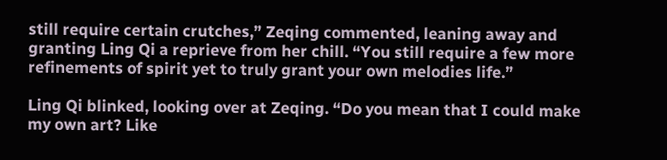still require certain crutches,” Zeqing commented, leaning away and granting Ling Qi a reprieve from her chill. “You still require a few more refinements of spirit yet to truly grant your own melodies life.”

Ling Qi blinked, looking over at Zeqing. “Do you mean that I could make my own art? Like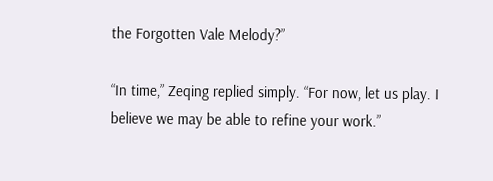the Forgotten Vale Melody?”

“In time,” Zeqing replied simply. “For now, let us play. I believe we may be able to refine your work.”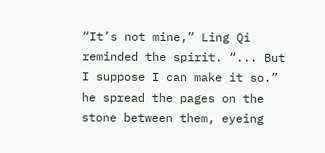“It’s not mine,” Ling Qi reminded the spirit. “... But I suppose I can make it so.” he spread the pages on the stone between them, eyeing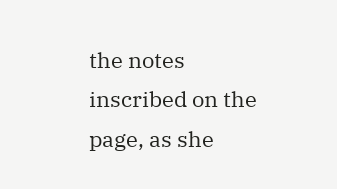the notes inscribed on the page, as she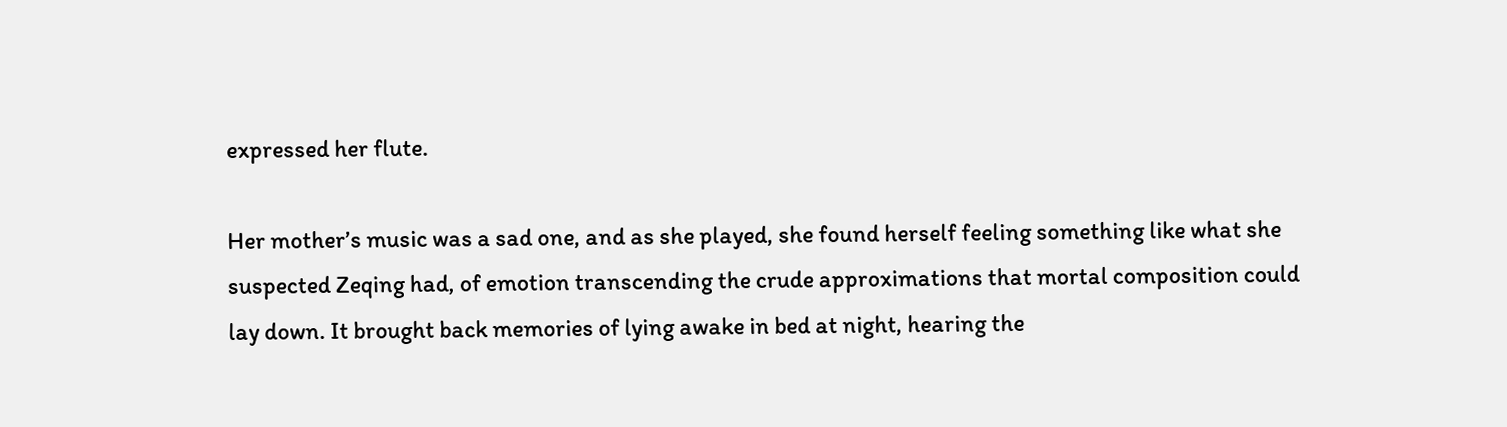expressed her flute.

Her mother’s music was a sad one, and as she played, she found herself feeling something like what she suspected Zeqing had, of emotion transcending the crude approximations that mortal composition could lay down. It brought back memories of lying awake in bed at night, hearing the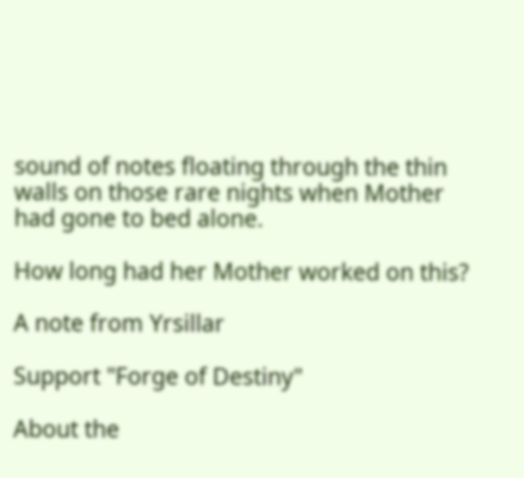sound of notes floating through the thin walls on those rare nights when Mother had gone to bed alone.

How long had her Mother worked on this?

A note from Yrsillar

Support "Forge of Destiny"

About the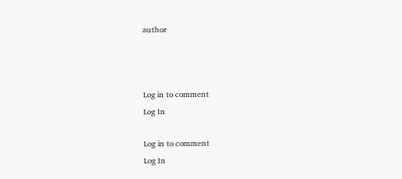author



Log in to comment
Log In

Log in to comment
Log In